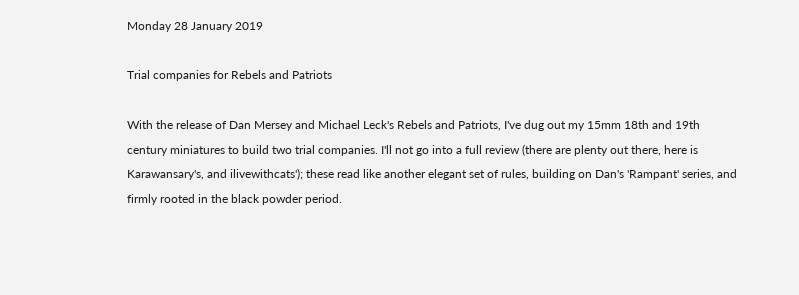Monday 28 January 2019

Trial companies for Rebels and Patriots

With the release of Dan Mersey and Michael Leck's Rebels and Patriots, I've dug out my 15mm 18th and 19th century miniatures to build two trial companies. I'll not go into a full review (there are plenty out there, here is Karawansary's, and ilivewithcats'); these read like another elegant set of rules, building on Dan's 'Rampant' series, and firmly rooted in the black powder period.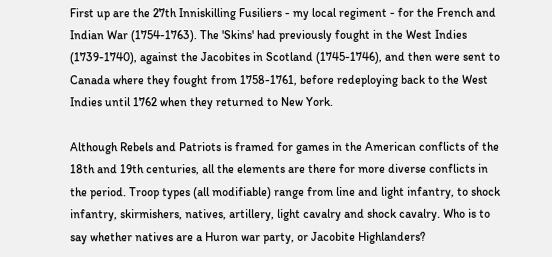First up are the 27th Inniskilling Fusiliers - my local regiment - for the French and Indian War (1754-1763). The 'Skins' had previously fought in the West Indies (1739-1740), against the Jacobites in Scotland (1745-1746), and then were sent to Canada where they fought from 1758-1761, before redeploying back to the West Indies until 1762 when they returned to New York.

Although Rebels and Patriots is framed for games in the American conflicts of the 18th and 19th centuries, all the elements are there for more diverse conflicts in the period. Troop types (all modifiable) range from line and light infantry, to shock infantry, skirmishers, natives, artillery, light cavalry and shock cavalry. Who is to say whether natives are a Huron war party, or Jacobite Highlanders?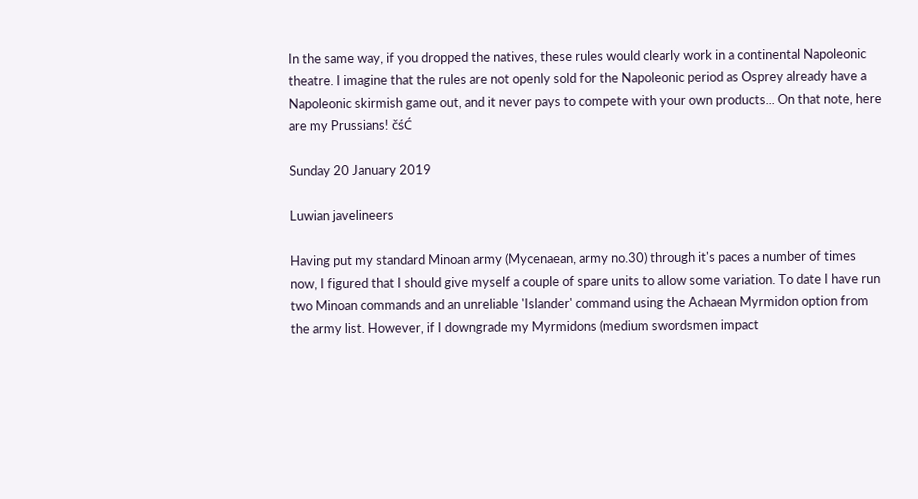In the same way, if you dropped the natives, these rules would clearly work in a continental Napoleonic theatre. I imagine that the rules are not openly sold for the Napoleonic period as Osprey already have a Napoleonic skirmish game out, and it never pays to compete with your own products... On that note, here are my Prussians! čśĆ

Sunday 20 January 2019

Luwian javelineers

Having put my standard Minoan army (Mycenaean, army no.30) through it's paces a number of times now, I figured that I should give myself a couple of spare units to allow some variation. To date I have run two Minoan commands and an unreliable 'Islander' command using the Achaean Myrmidon option from the army list. However, if I downgrade my Myrmidons (medium swordsmen impact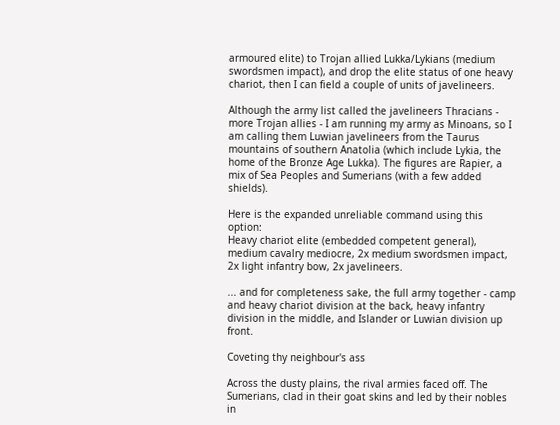armoured elite) to Trojan allied Lukka/Lykians (medium swordsmen impact), and drop the elite status of one heavy chariot, then I can field a couple of units of javelineers.

Although the army list called the javelineers Thracians - more Trojan allies - I am running my army as Minoans, so I am calling them Luwian javelineers from the Taurus mountains of southern Anatolia (which include Lykia, the home of the Bronze Age Lukka). The figures are Rapier, a mix of Sea Peoples and Sumerians (with a few added shields).

Here is the expanded unreliable command using this option:
Heavy chariot elite (embedded competent general), medium cavalry mediocre, 2x medium swordsmen impact, 2x light infantry bow, 2x javelineers.

... and for completeness sake, the full army together - camp and heavy chariot division at the back, heavy infantry division in the middle, and Islander or Luwian division up front.

Coveting thy neighbour's ass

Across the dusty plains, the rival armies faced off. The Sumerians, clad in their goat skins and led by their nobles in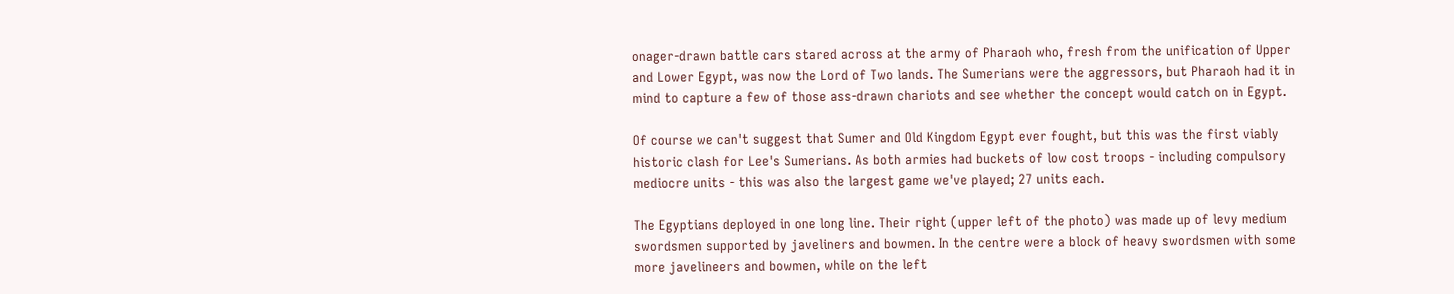onager-drawn battle cars stared across at the army of Pharaoh who, fresh from the unification of Upper and Lower Egypt, was now the Lord of Two lands. The Sumerians were the aggressors, but Pharaoh had it in mind to capture a few of those ass-drawn chariots and see whether the concept would catch on in Egypt.

Of course we can't suggest that Sumer and Old Kingdom Egypt ever fought, but this was the first viably historic clash for Lee's Sumerians. As both armies had buckets of low cost troops - including compulsory mediocre units - this was also the largest game we've played; 27 units each.

The Egyptians deployed in one long line. Their right (upper left of the photo) was made up of levy medium swordsmen supported by javeliners and bowmen. In the centre were a block of heavy swordsmen with some more javelineers and bowmen, while on the left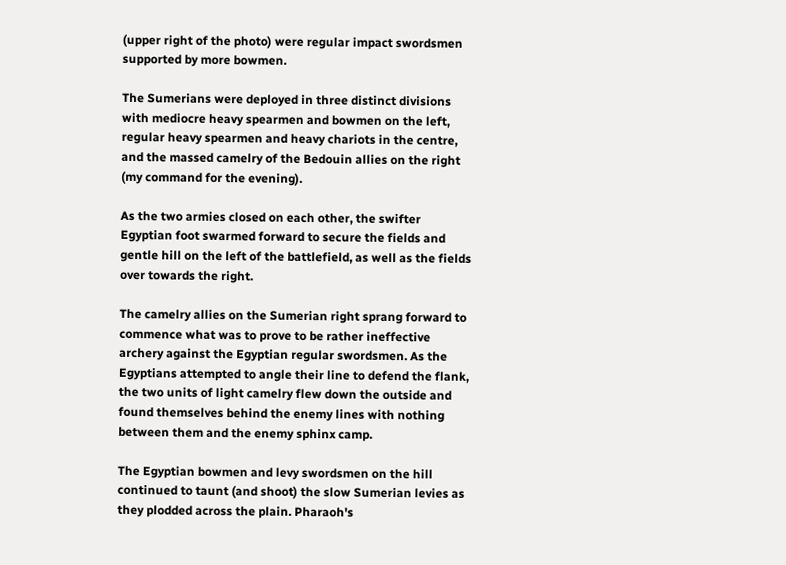(upper right of the photo) were regular impact swordsmen supported by more bowmen.

The Sumerians were deployed in three distinct divisions with mediocre heavy spearmen and bowmen on the left, regular heavy spearmen and heavy chariots in the centre, and the massed camelry of the Bedouin allies on the right (my command for the evening).

As the two armies closed on each other, the swifter Egyptian foot swarmed forward to secure the fields and gentle hill on the left of the battlefield, as well as the fields over towards the right.

The camelry allies on the Sumerian right sprang forward to commence what was to prove to be rather ineffective archery against the Egyptian regular swordsmen. As the Egyptians attempted to angle their line to defend the flank, the two units of light camelry flew down the outside and found themselves behind the enemy lines with nothing between them and the enemy sphinx camp.

The Egyptian bowmen and levy swordsmen on the hill continued to taunt (and shoot) the slow Sumerian levies as they plodded across the plain. Pharaoh's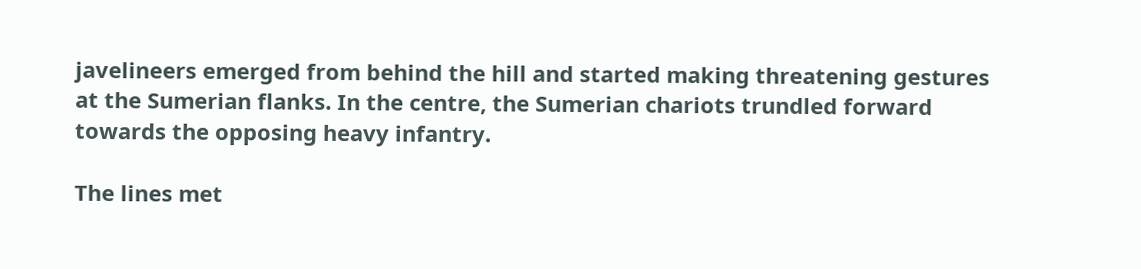javelineers emerged from behind the hill and started making threatening gestures at the Sumerian flanks. In the centre, the Sumerian chariots trundled forward towards the opposing heavy infantry.

The lines met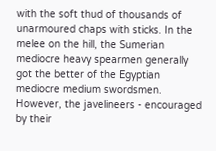with the soft thud of thousands of unarmoured chaps with sticks. In the melee on the hill, the Sumerian mediocre heavy spearmen generally got the better of the Egyptian mediocre medium swordsmen. However, the javelineers - encouraged by their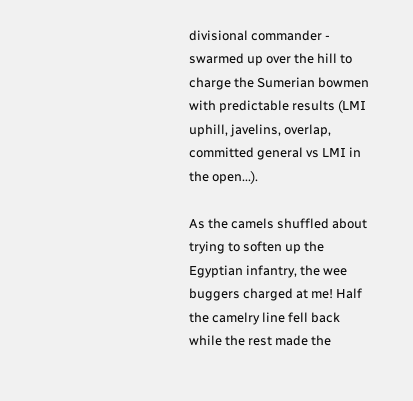divisional commander - swarmed up over the hill to charge the Sumerian bowmen with predictable results (LMI uphill, javelins, overlap, committed general vs LMI in the open...).

As the camels shuffled about trying to soften up the Egyptian infantry, the wee buggers charged at me! Half the camelry line fell back while the rest made the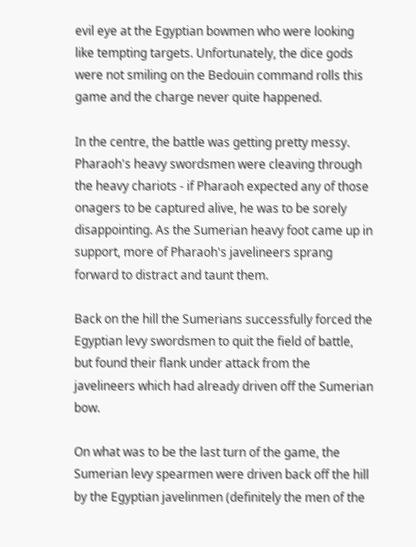evil eye at the Egyptian bowmen who were looking like tempting targets. Unfortunately, the dice gods were not smiling on the Bedouin command rolls this game and the charge never quite happened.

In the centre, the battle was getting pretty messy. Pharaoh's heavy swordsmen were cleaving through the heavy chariots - if Pharaoh expected any of those onagers to be captured alive, he was to be sorely disappointing. As the Sumerian heavy foot came up in support, more of Pharaoh's javelineers sprang forward to distract and taunt them.

Back on the hill the Sumerians successfully forced the Egyptian levy swordsmen to quit the field of battle, but found their flank under attack from the javelineers which had already driven off the Sumerian bow.

On what was to be the last turn of the game, the Sumerian levy spearmen were driven back off the hill by the Egyptian javelinmen (definitely the men of the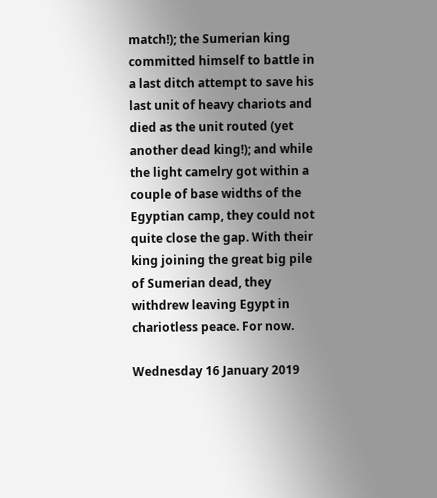match!); the Sumerian king committed himself to battle in a last ditch attempt to save his last unit of heavy chariots and died as the unit routed (yet another dead king!); and while the light camelry got within a couple of base widths of the Egyptian camp, they could not quite close the gap. With their king joining the great big pile of Sumerian dead, they withdrew leaving Egypt in chariotless peace. For now.

Wednesday 16 January 2019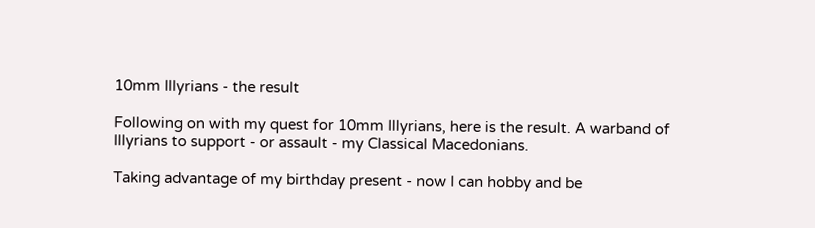10mm Illyrians - the result

Following on with my quest for 10mm Illyrians, here is the result. A warband of Illyrians to support - or assault - my Classical Macedonians.

Taking advantage of my birthday present - now I can hobby and be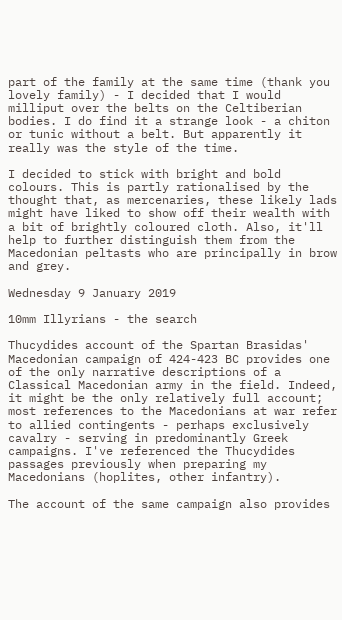part of the family at the same time (thank you lovely family) - I decided that I would milliput over the belts on the Celtiberian bodies. I do find it a strange look - a chiton or tunic without a belt. But apparently it really was the style of the time.

I decided to stick with bright and bold colours. This is partly rationalised by the thought that, as mercenaries, these likely lads might have liked to show off their wealth with a bit of brightly coloured cloth. Also, it'll help to further distinguish them from the Macedonian peltasts who are principally in brow and grey.

Wednesday 9 January 2019

10mm Illyrians - the search

Thucydides account of the Spartan Brasidas' Macedonian campaign of 424-423 BC provides one of the only narrative descriptions of a Classical Macedonian army in the field. Indeed, it might be the only relatively full account; most references to the Macedonians at war refer to allied contingents - perhaps exclusively cavalry - serving in predominantly Greek campaigns. I've referenced the Thucydides passages previously when preparing my Macedonians (hoplites, other infantry).

The account of the same campaign also provides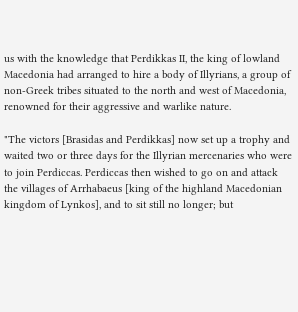us with the knowledge that Perdikkas II, the king of lowland Macedonia had arranged to hire a body of Illyrians, a group of non-Greek tribes situated to the north and west of Macedonia, renowned for their aggressive and warlike nature.

"The victors [Brasidas and Perdikkas] now set up a trophy and waited two or three days for the Illyrian mercenaries who were to join Perdiccas. Perdiccas then wished to go on and attack the villages of Arrhabaeus [king of the highland Macedonian kingdom of Lynkos], and to sit still no longer; but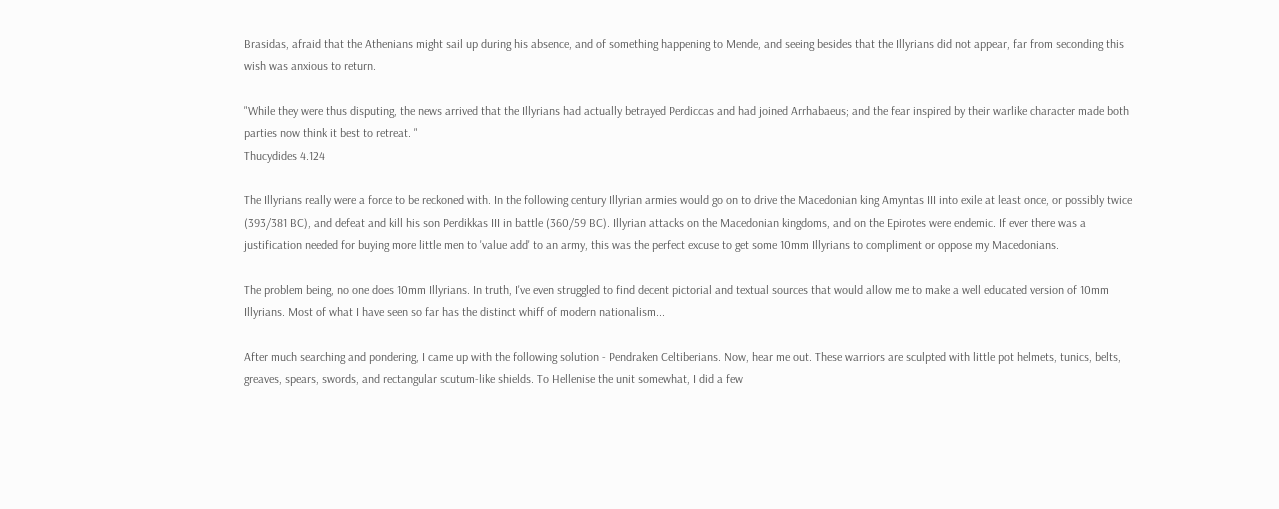Brasidas, afraid that the Athenians might sail up during his absence, and of something happening to Mende, and seeing besides that the Illyrians did not appear, far from seconding this wish was anxious to return.

"While they were thus disputing, the news arrived that the Illyrians had actually betrayed Perdiccas and had joined Arrhabaeus; and the fear inspired by their warlike character made both parties now think it best to retreat. "
Thucydides 4.124

The Illyrians really were a force to be reckoned with. In the following century Illyrian armies would go on to drive the Macedonian king Amyntas III into exile at least once, or possibly twice (393/381 BC), and defeat and kill his son Perdikkas III in battle (360/59 BC). Illyrian attacks on the Macedonian kingdoms, and on the Epirotes were endemic. If ever there was a justification needed for buying more little men to 'value add' to an army, this was the perfect excuse to get some 10mm Illyrians to compliment or oppose my Macedonians.

The problem being, no one does 10mm Illyrians. In truth, I've even struggled to find decent pictorial and textual sources that would allow me to make a well educated version of 10mm Illyrians. Most of what I have seen so far has the distinct whiff of modern nationalism...

After much searching and pondering, I came up with the following solution - Pendraken Celtiberians. Now, hear me out. These warriors are sculpted with little pot helmets, tunics, belts, greaves, spears, swords, and rectangular scutum-like shields. To Hellenise the unit somewhat, I did a few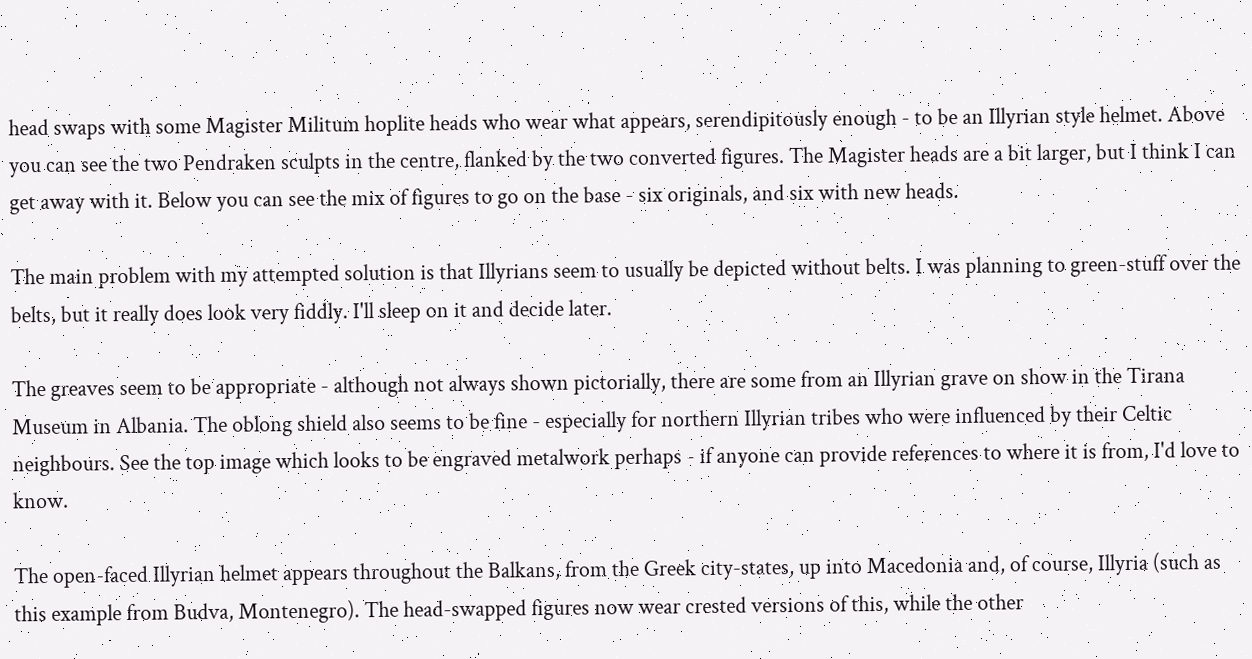head swaps with some Magister Militum hoplite heads who wear what appears, serendipitously enough - to be an Illyrian style helmet. Above you can see the two Pendraken sculpts in the centre, flanked by the two converted figures. The Magister heads are a bit larger, but I think I can get away with it. Below you can see the mix of figures to go on the base - six originals, and six with new heads.

The main problem with my attempted solution is that Illyrians seem to usually be depicted without belts. I was planning to green-stuff over the belts, but it really does look very fiddly. I'll sleep on it and decide later.

The greaves seem to be appropriate - although not always shown pictorially, there are some from an Illyrian grave on show in the Tirana Museum in Albania. The oblong shield also seems to be fine - especially for northern Illyrian tribes who were influenced by their Celtic neighbours. See the top image which looks to be engraved metalwork perhaps - if anyone can provide references to where it is from, I'd love to know.

The open-faced Illyrian helmet appears throughout the Balkans, from the Greek city-states, up into Macedonia and, of course, Illyria (such as this example from Budva, Montenegro). The head-swapped figures now wear crested versions of this, while the other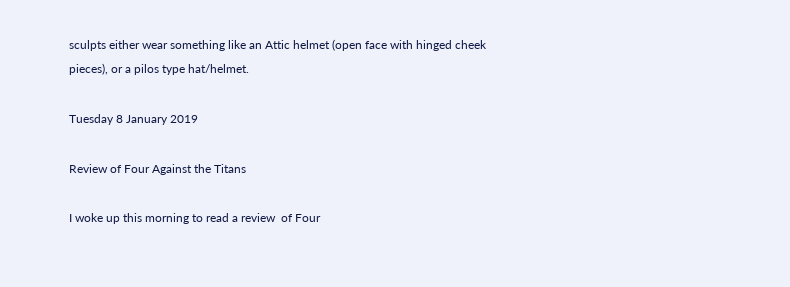sculpts either wear something like an Attic helmet (open face with hinged cheek pieces), or a pilos type hat/helmet.

Tuesday 8 January 2019

Review of Four Against the Titans

I woke up this morning to read a review  of Four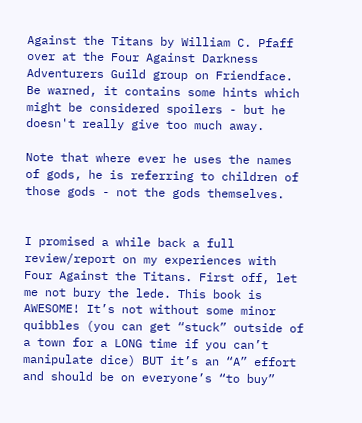Against the Titans by William C. Pfaff over at the Four Against Darkness Adventurers Guild group on Friendface. Be warned, it contains some hints which might be considered spoilers - but he doesn't really give too much away.

Note that where ever he uses the names of gods, he is referring to children of those gods - not the gods themselves.


I promised a while back a full review/report on my experiences with Four Against the Titans. First off, let me not bury the lede. This book is AWESOME! It’s not without some minor quibbles (you can get “stuck” outside of a town for a LONG time if you can’t manipulate dice) BUT it’s an “A” effort and should be on everyone’s “to buy”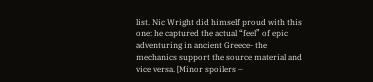list. Nic Wright did himself proud with this one: he captured the actual “feel” of epic adventuring in ancient Greece- the mechanics support the source material and vice versa. [Minor spoilers –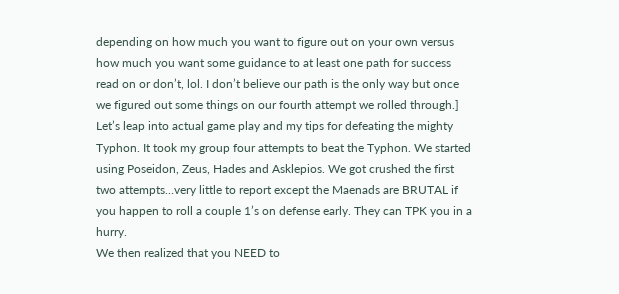depending on how much you want to figure out on your own versus how much you want some guidance to at least one path for success read on or don’t, lol. I don’t believe our path is the only way but once we figured out some things on our fourth attempt we rolled through.]
Let’s leap into actual game play and my tips for defeating the mighty Typhon. It took my group four attempts to beat the Typhon. We started using Poseidon, Zeus, Hades and Asklepios. We got crushed the first two attempts…very little to report except the Maenads are BRUTAL if you happen to roll a couple 1’s on defense early. They can TPK you in a hurry.
We then realized that you NEED to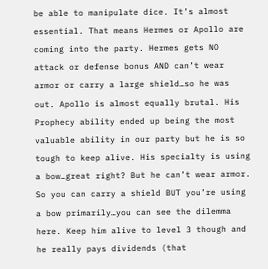be able to manipulate dice. It’s almost essential. That means Hermes or Apollo are coming into the party. Hermes gets NO attack or defense bonus AND can’t wear armor or carry a large shield…so he was out. Apollo is almost equally brutal. His Prophecy ability ended up being the most valuable ability in our party but he is so tough to keep alive. His specialty is using a bow…great right? But he can’t wear armor. So you can carry a shield BUT you’re using a bow primarily…you can see the dilemma here. Keep him alive to level 3 though and he really pays dividends (that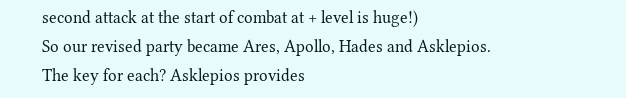second attack at the start of combat at + level is huge!)
So our revised party became Ares, Apollo, Hades and Asklepios. The key for each? Asklepios provides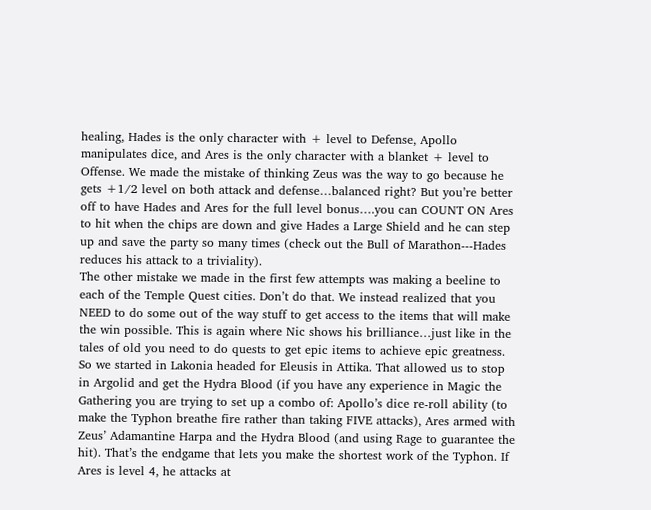healing, Hades is the only character with + level to Defense, Apollo manipulates dice, and Ares is the only character with a blanket + level to Offense. We made the mistake of thinking Zeus was the way to go because he gets +1/2 level on both attack and defense…balanced right? But you’re better off to have Hades and Ares for the full level bonus….you can COUNT ON Ares to hit when the chips are down and give Hades a Large Shield and he can step up and save the party so many times (check out the Bull of Marathon---Hades reduces his attack to a triviality).
The other mistake we made in the first few attempts was making a beeline to each of the Temple Quest cities. Don’t do that. We instead realized that you NEED to do some out of the way stuff to get access to the items that will make the win possible. This is again where Nic shows his brilliance…just like in the tales of old you need to do quests to get epic items to achieve epic greatness.
So we started in Lakonia headed for Eleusis in Attika. That allowed us to stop in Argolid and get the Hydra Blood (if you have any experience in Magic the Gathering you are trying to set up a combo of: Apollo’s dice re-roll ability (to make the Typhon breathe fire rather than taking FIVE attacks), Ares armed with Zeus’ Adamantine Harpa and the Hydra Blood (and using Rage to guarantee the hit). That’s the endgame that lets you make the shortest work of the Typhon. If Ares is level 4, he attacks at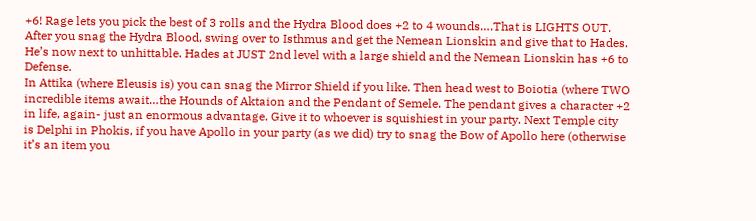+6! Rage lets you pick the best of 3 rolls and the Hydra Blood does +2 to 4 wounds….That is LIGHTS OUT.
After you snag the Hydra Blood, swing over to Isthmus and get the Nemean Lionskin and give that to Hades. He’s now next to unhittable. Hades at JUST 2nd level with a large shield and the Nemean Lionskin has +6 to Defense.
In Attika (where Eleusis is) you can snag the Mirror Shield if you like. Then head west to Boiotia (where TWO incredible items await…the Hounds of Aktaion and the Pendant of Semele. The pendant gives a character +2 in life, again- just an enormous advantage. Give it to whoever is squishiest in your party. Next Temple city is Delphi in Phokis, if you have Apollo in your party (as we did) try to snag the Bow of Apollo here (otherwise it’s an item you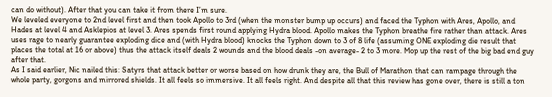can do without). After that you can take it from there I’m sure.
We leveled everyone to 2nd level first and then took Apollo to 3rd (when the monster bump up occurs) and faced the Typhon with Ares, Apollo, and Hades at level 4 and Asklepios at level 3. Ares spends first round applying Hydra blood. Apollo makes the Typhon breathe fire rather than attack. Ares uses rage to nearly guarantee exploding dice and (with Hydra blood) knocks the Typhon down to 3 of 8 life (assuming ONE exploding die result that places the total at 16 or above) thus the attack itself deals 2 wounds and the blood deals -on average- 2 to 3 more. Mop up the rest of the big bad end guy after that.
As I said earlier, Nic nailed this: Satyrs that attack better or worse based on how drunk they are, the Bull of Marathon that can rampage through the whole party, gorgons and mirrored shields. It all feels so immersive. It all feels right. And despite all that this review has gone over, there is still a ton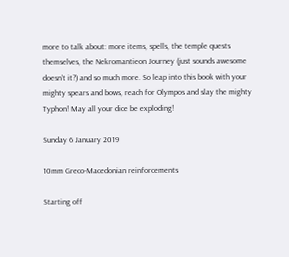more to talk about: more items, spells, the temple quests themselves, the Nekromantieon Journey (just sounds awesome doesn’t it?) and so much more. So leap into this book with your mighty spears and bows, reach for Olympos and slay the mighty Typhon! May all your dice be exploding!

Sunday 6 January 2019

10mm Greco-Macedonian reinforcements

Starting off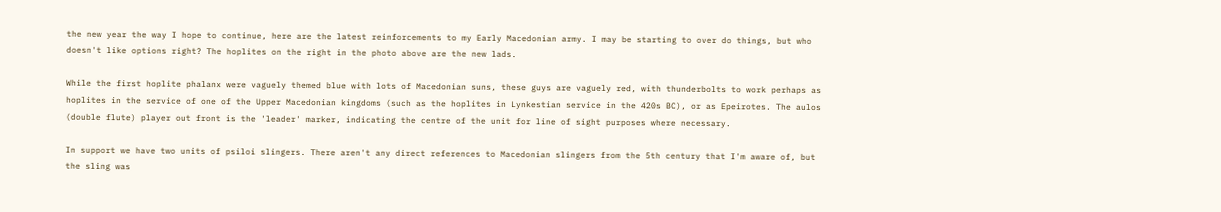the new year the way I hope to continue, here are the latest reinforcements to my Early Macedonian army. I may be starting to over do things, but who doesn't like options right? The hoplites on the right in the photo above are the new lads.

While the first hoplite phalanx were vaguely themed blue with lots of Macedonian suns, these guys are vaguely red, with thunderbolts to work perhaps as hoplites in the service of one of the Upper Macedonian kingdoms (such as the hoplites in Lynkestian service in the 420s BC), or as Epeirotes. The aulos (double flute) player out front is the 'leader' marker, indicating the centre of the unit for line of sight purposes where necessary.

In support we have two units of psiloi slingers. There aren't any direct references to Macedonian slingers from the 5th century that I'm aware of, but the sling was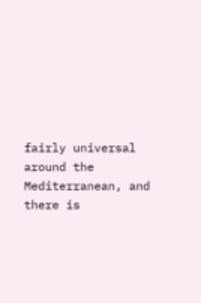fairly universal around the Mediterranean, and there is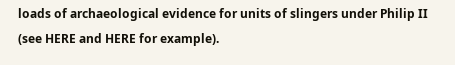loads of archaeological evidence for units of slingers under Philip II (see HERE and HERE for example).